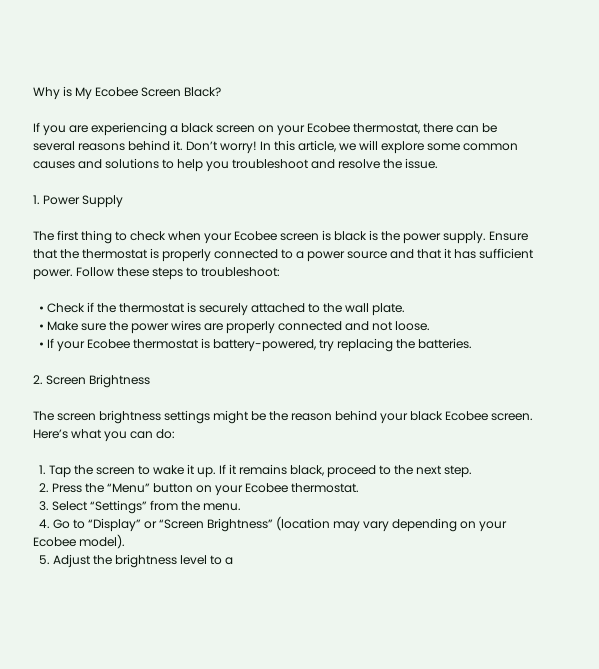Why is My Ecobee Screen Black?

If you are experiencing a black screen on your Ecobee thermostat, there can be several reasons behind it. Don’t worry! In this article, we will explore some common causes and solutions to help you troubleshoot and resolve the issue.

1. Power Supply

The first thing to check when your Ecobee screen is black is the power supply. Ensure that the thermostat is properly connected to a power source and that it has sufficient power. Follow these steps to troubleshoot:

  • Check if the thermostat is securely attached to the wall plate.
  • Make sure the power wires are properly connected and not loose.
  • If your Ecobee thermostat is battery-powered, try replacing the batteries.

2. Screen Brightness

The screen brightness settings might be the reason behind your black Ecobee screen. Here’s what you can do:

  1. Tap the screen to wake it up. If it remains black, proceed to the next step.
  2. Press the “Menu” button on your Ecobee thermostat.
  3. Select “Settings” from the menu.
  4. Go to “Display” or “Screen Brightness” (location may vary depending on your Ecobee model).
  5. Adjust the brightness level to a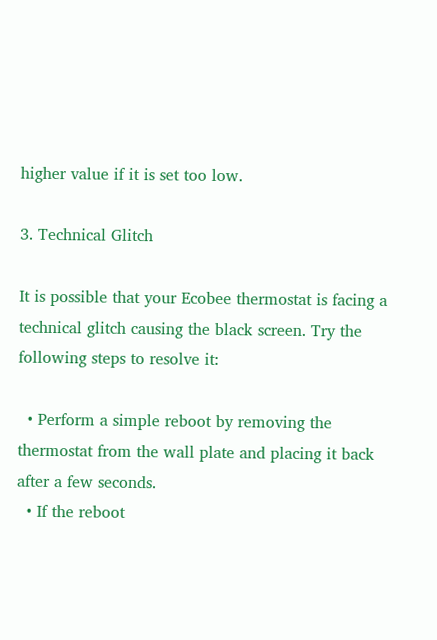higher value if it is set too low.

3. Technical Glitch

It is possible that your Ecobee thermostat is facing a technical glitch causing the black screen. Try the following steps to resolve it:

  • Perform a simple reboot by removing the thermostat from the wall plate and placing it back after a few seconds.
  • If the reboot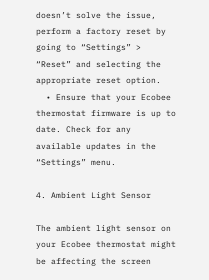doesn’t solve the issue, perform a factory reset by going to “Settings” > “Reset” and selecting the appropriate reset option.
  • Ensure that your Ecobee thermostat firmware is up to date. Check for any available updates in the “Settings” menu.

4. Ambient Light Sensor

The ambient light sensor on your Ecobee thermostat might be affecting the screen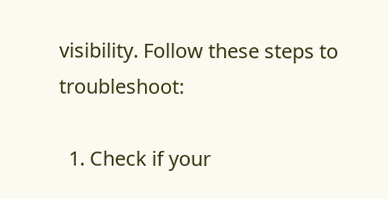visibility. Follow these steps to troubleshoot:

  1. Check if your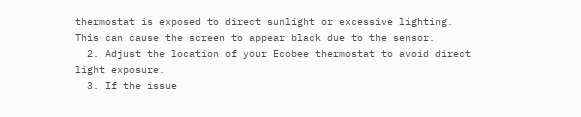thermostat is exposed to direct sunlight or excessive lighting. This can cause the screen to appear black due to the sensor.
  2. Adjust the location of your Ecobee thermostat to avoid direct light exposure.
  3. If the issue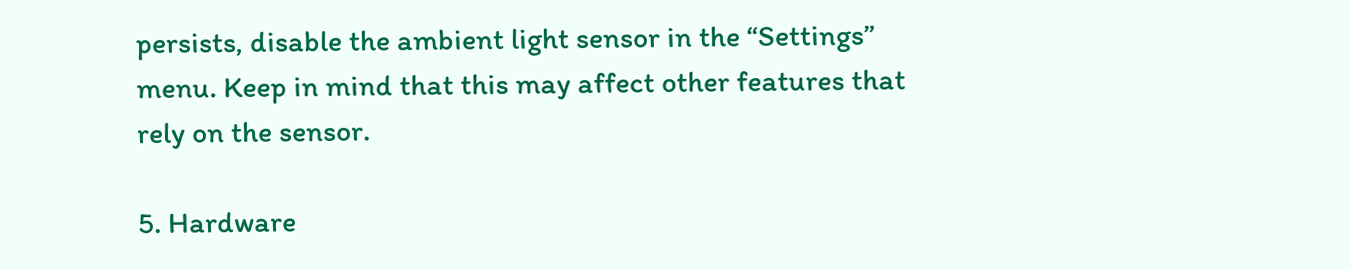persists, disable the ambient light sensor in the “Settings” menu. Keep in mind that this may affect other features that rely on the sensor.

5. Hardware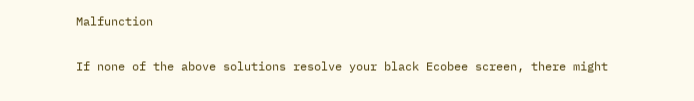Malfunction

If none of the above solutions resolve your black Ecobee screen, there might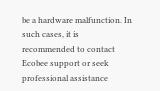be a hardware malfunction. In such cases, it is recommended to contact Ecobee support or seek professional assistance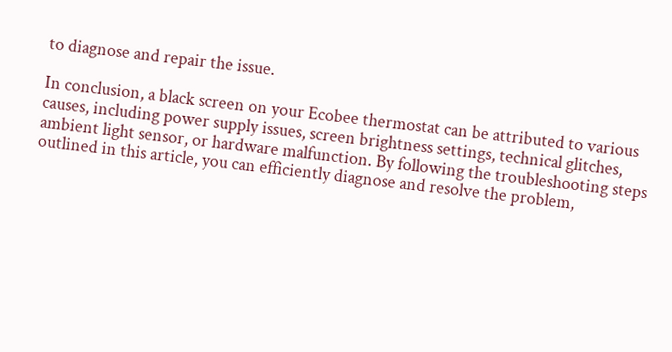to diagnose and repair the issue.

In conclusion, a black screen on your Ecobee thermostat can be attributed to various causes, including power supply issues, screen brightness settings, technical glitches, ambient light sensor, or hardware malfunction. By following the troubleshooting steps outlined in this article, you can efficiently diagnose and resolve the problem,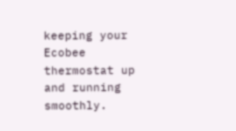keeping your Ecobee thermostat up and running smoothly.